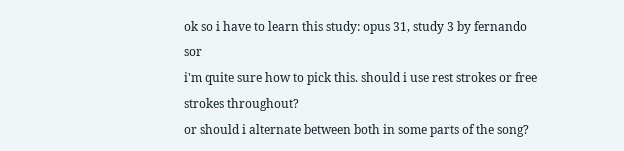ok so i have to learn this study: opus 31, study 3 by fernando sor
i'm quite sure how to pick this. should i use rest strokes or free strokes throughout?
or should i alternate between both in some parts of the song?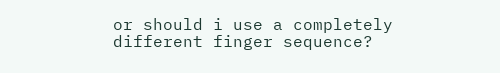or should i use a completely different finger sequence?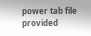power tab file provided